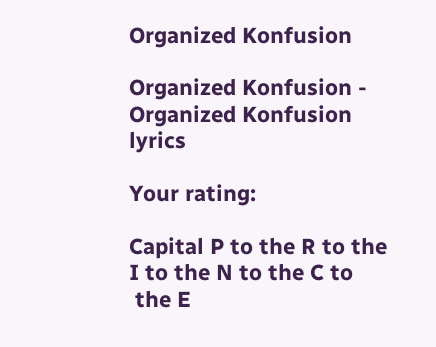Organized Konfusion

Organized Konfusion - Organized Konfusion lyrics

Your rating:

Capital P to the R to the  I to the N to the C to
 the E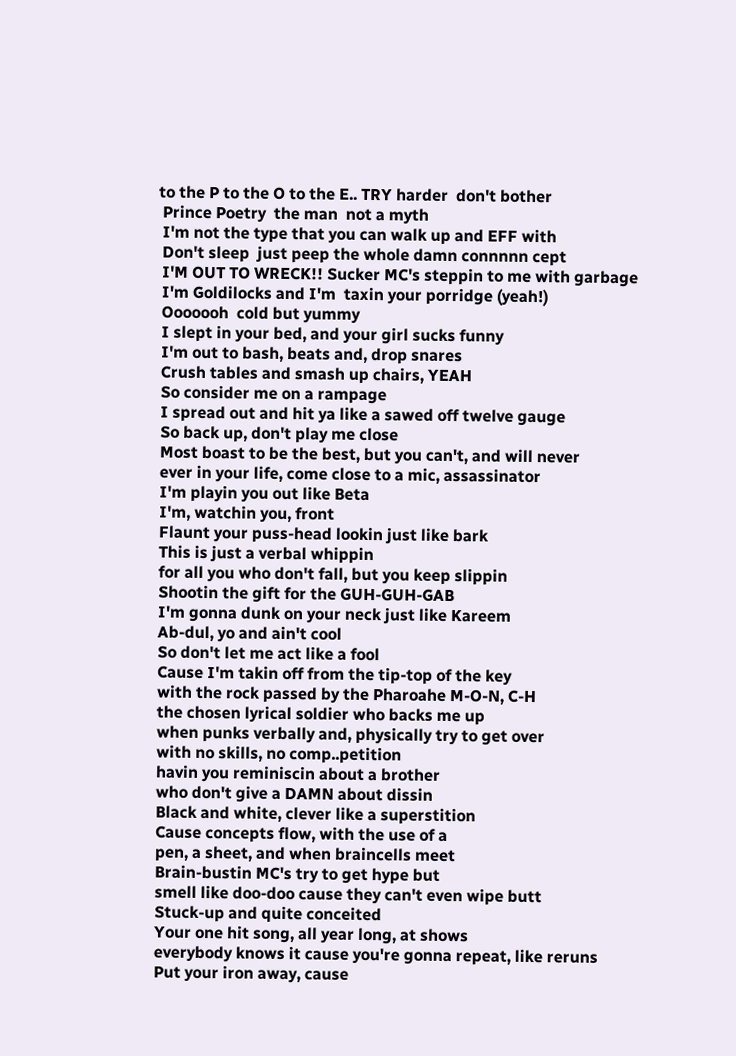to the P to the O to the E.. TRY harder  don't bother
 Prince Poetry  the man  not a myth
 I'm not the type that you can walk up and EFF with
 Don't sleep  just peep the whole damn connnnn cept
 I'M OUT TO WRECK!! Sucker MC's steppin to me with garbage
 I'm Goldilocks and I'm  taxin your porridge (yeah!)
 Ooooooh  cold but yummy
 I slept in your bed, and your girl sucks funny
 I'm out to bash, beats and, drop snares
 Crush tables and smash up chairs, YEAH
 So consider me on a rampage
 I spread out and hit ya like a sawed off twelve gauge
 So back up, don't play me close
 Most boast to be the best, but you can't, and will never
 ever in your life, come close to a mic, assassinator
 I'm playin you out like Beta
 I'm, watchin you, front
 Flaunt your puss-head lookin just like bark
 This is just a verbal whippin
 for all you who don't fall, but you keep slippin
 Shootin the gift for the GUH-GUH-GAB
 I'm gonna dunk on your neck just like Kareem
 Ab-dul, yo and ain't cool
 So don't let me act like a fool
 Cause I'm takin off from the tip-top of the key
 with the rock passed by the Pharoahe M-O-N, C-H
 the chosen lyrical soldier who backs me up
 when punks verbally and, physically try to get over
 with no skills, no comp..petition
 havin you reminiscin about a brother
 who don't give a DAMN about dissin
 Black and white, clever like a superstition
 Cause concepts flow, with the use of a
 pen, a sheet, and when braincells meet
 Brain-bustin MC's try to get hype but
 smell like doo-doo cause they can't even wipe butt
 Stuck-up and quite conceited
 Your one hit song, all year long, at shows
 everybody knows it cause you're gonna repeat, like reruns
 Put your iron away, cause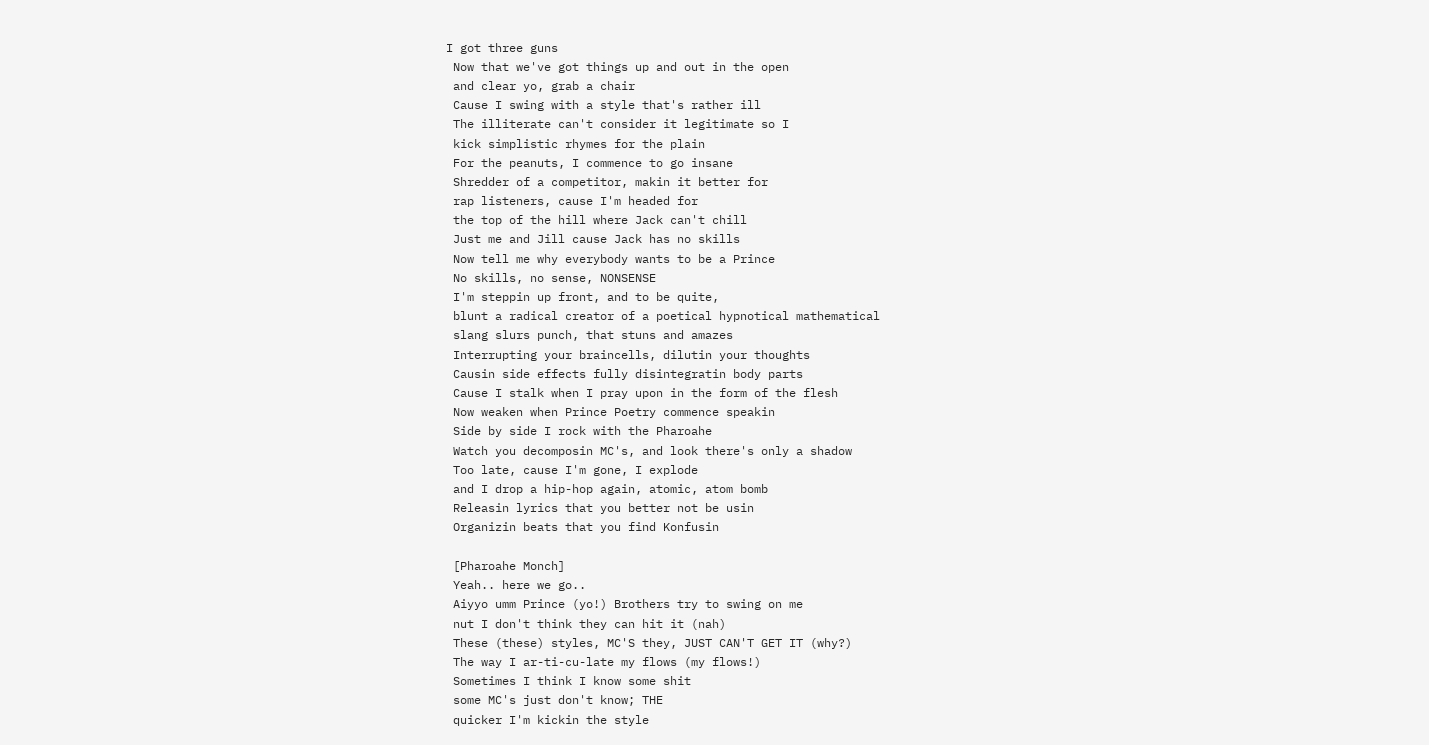I got three guns
 Now that we've got things up and out in the open
 and clear yo, grab a chair
 Cause I swing with a style that's rather ill
 The illiterate can't consider it legitimate so I
 kick simplistic rhymes for the plain
 For the peanuts, I commence to go insane
 Shredder of a competitor, makin it better for
 rap listeners, cause I'm headed for
 the top of the hill where Jack can't chill
 Just me and Jill cause Jack has no skills
 Now tell me why everybody wants to be a Prince
 No skills, no sense, NONSENSE
 I'm steppin up front, and to be quite,
 blunt a radical creator of a poetical hypnotical mathematical
 slang slurs punch, that stuns and amazes
 Interrupting your braincells, dilutin your thoughts
 Causin side effects fully disintegratin body parts
 Cause I stalk when I pray upon in the form of the flesh
 Now weaken when Prince Poetry commence speakin
 Side by side I rock with the Pharoahe
 Watch you decomposin MC's, and look there's only a shadow
 Too late, cause I'm gone, I explode
 and I drop a hip-hop again, atomic, atom bomb
 Releasin lyrics that you better not be usin
 Organizin beats that you find Konfusin

 [Pharoahe Monch]
 Yeah.. here we go..
 Aiyyo umm Prince (yo!) Brothers try to swing on me
 nut I don't think they can hit it (nah)
 These (these) styles, MC'S they, JUST CAN'T GET IT (why?)
 The way I ar-ti-cu-late my flows (my flows!)
 Sometimes I think I know some shit
 some MC's just don't know; THE
 quicker I'm kickin the style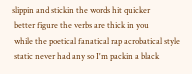slippin and stickin the words hit quicker
 better figure the verbs are thick in you
 while the poetical fanatical rap acrobatical style
 static never had any so I'm packin a black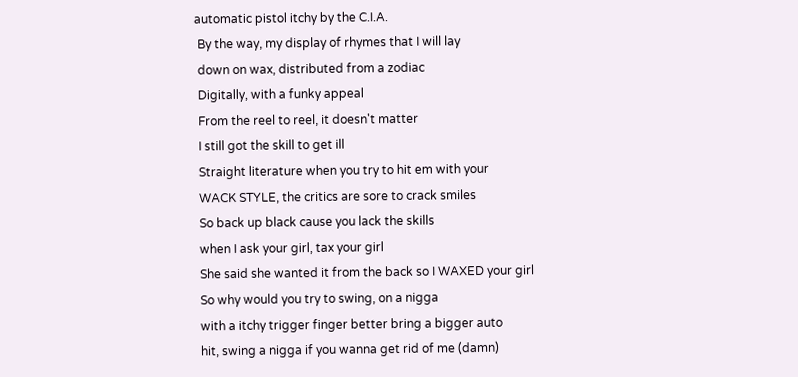automatic pistol itchy by the C.I.A.
 By the way, my display of rhymes that I will lay
 down on wax, distributed from a zodiac
 Digitally, with a funky appeal
 From the reel to reel, it doesn't matter
 I still got the skill to get ill
 Straight literature when you try to hit em with your
 WACK STYLE, the critics are sore to crack smiles
 So back up black cause you lack the skills
 when I ask your girl, tax your girl
 She said she wanted it from the back so I WAXED your girl
 So why would you try to swing, on a nigga
 with a itchy trigger finger better bring a bigger auto
 hit, swing a nigga if you wanna get rid of me (damn)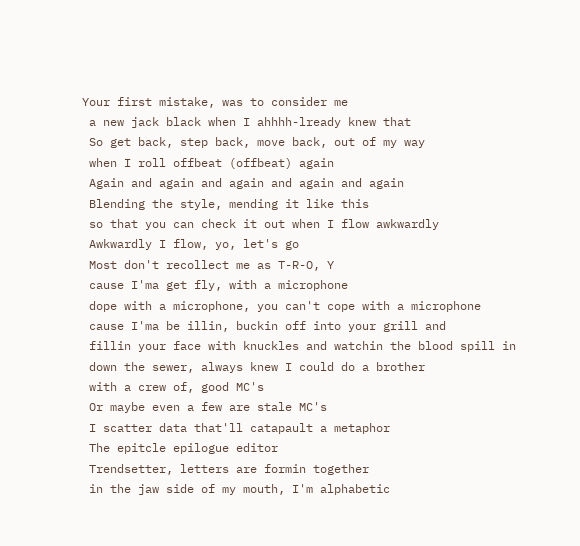Your first mistake, was to consider me
 a new jack black when I ahhhh-lready knew that
 So get back, step back, move back, out of my way
 when I roll offbeat (offbeat) again
 Again and again and again and again and again
 Blending the style, mending it like this
 so that you can check it out when I flow awkwardly
 Awkwardly I flow, yo, let's go
 Most don't recollect me as T-R-O, Y
 cause I'ma get fly, with a microphone
 dope with a microphone, you can't cope with a microphone
 cause I'ma be illin, buckin off into your grill and
 fillin your face with knuckles and watchin the blood spill in
 down the sewer, always knew I could do a brother
 with a crew of, good MC's
 Or maybe even a few are stale MC's
 I scatter data that'll catapault a metaphor
 The epitcle epilogue editor
 Trendsetter, letters are formin together
 in the jaw side of my mouth, I'm alphabetic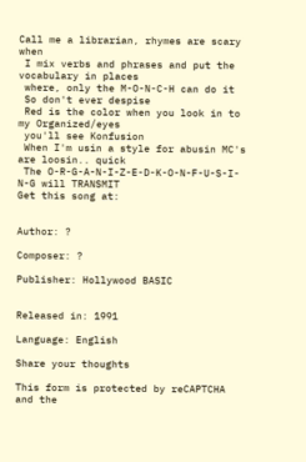Call me a librarian, rhymes are scary when
 I mix verbs and phrases and put the vocabulary in places
 where, only the M-O-N-C-H can do it
 So don't ever despise
 Red is the color when you look in to my Organized/eyes
 you'll see Konfusion
 When I'm usin a style for abusin MC's are loosin.. quick
 The O-R-G-A-N-I-Z-E-D-K-O-N-F-U-S-I-N-G will TRANSMIT
Get this song at:


Author: ?

Composer: ?

Publisher: Hollywood BASIC


Released in: 1991

Language: English

Share your thoughts

This form is protected by reCAPTCHA and the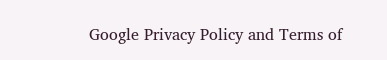Google Privacy Policy and Terms of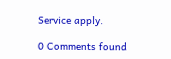Service apply.

0 Comments found